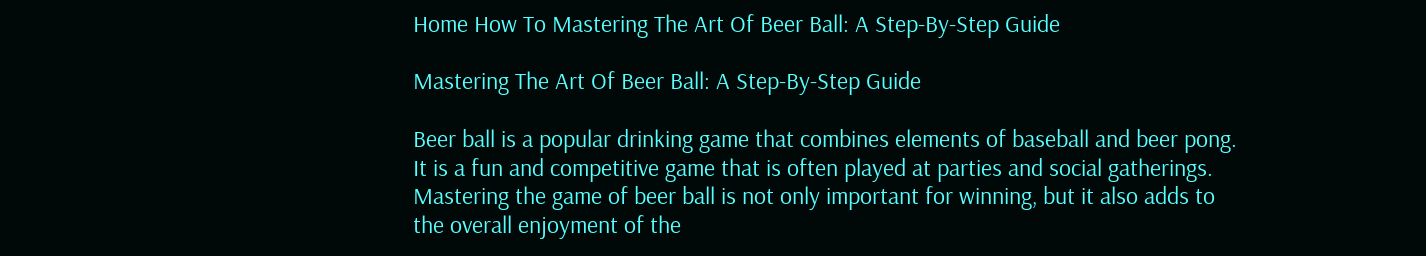Home How To Mastering The Art Of Beer Ball: A Step-By-Step Guide

Mastering The Art Of Beer Ball: A Step-By-Step Guide

Beer ball is a popular drinking game that combines elements of baseball and beer pong. It is a fun and competitive game that is often played at parties and social gatherings. Mastering the game of beer ball is not only important for winning, but it also adds to the overall enjoyment of the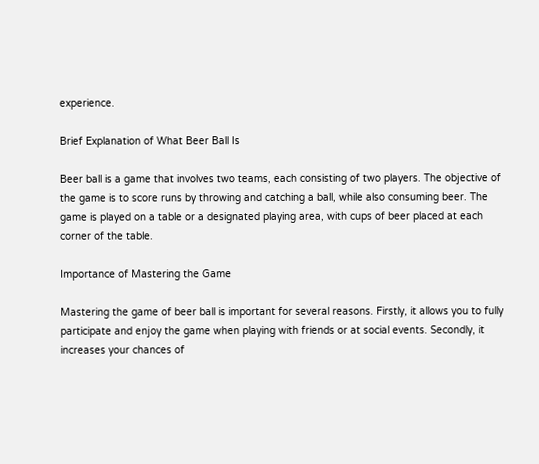experience.

Brief Explanation of What Beer Ball Is

Beer ball is a game that involves two teams, each consisting of two players. The objective of the game is to score runs by throwing and catching a ball, while also consuming beer. The game is played on a table or a designated playing area, with cups of beer placed at each corner of the table.

Importance of Mastering the Game

Mastering the game of beer ball is important for several reasons. Firstly, it allows you to fully participate and enjoy the game when playing with friends or at social events. Secondly, it increases your chances of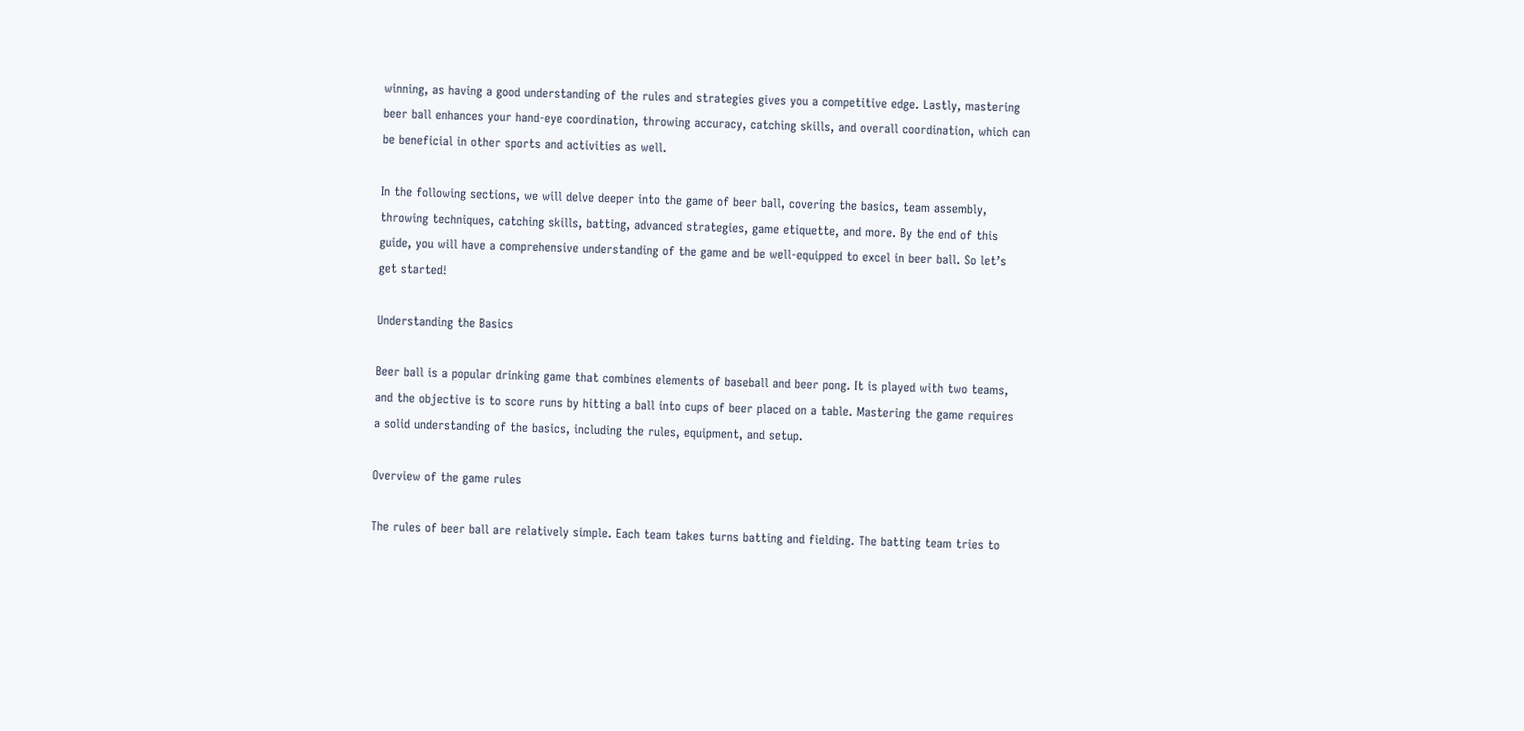winning, as having a good understanding of the rules and strategies gives you a competitive edge. Lastly, mastering beer ball enhances your hand-eye coordination, throwing accuracy, catching skills, and overall coordination, which can be beneficial in other sports and activities as well.

In the following sections, we will delve deeper into the game of beer ball, covering the basics, team assembly, throwing techniques, catching skills, batting, advanced strategies, game etiquette, and more. By the end of this guide, you will have a comprehensive understanding of the game and be well-equipped to excel in beer ball. So let’s get started!

Understanding the Basics

Beer ball is a popular drinking game that combines elements of baseball and beer pong. It is played with two teams, and the objective is to score runs by hitting a ball into cups of beer placed on a table. Mastering the game requires a solid understanding of the basics, including the rules, equipment, and setup.

Overview of the game rules

The rules of beer ball are relatively simple. Each team takes turns batting and fielding. The batting team tries to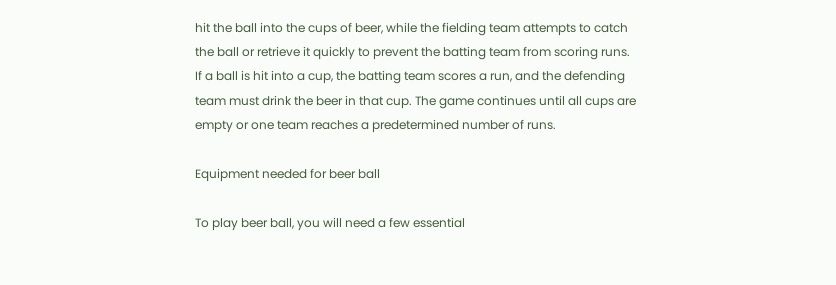hit the ball into the cups of beer, while the fielding team attempts to catch the ball or retrieve it quickly to prevent the batting team from scoring runs. If a ball is hit into a cup, the batting team scores a run, and the defending team must drink the beer in that cup. The game continues until all cups are empty or one team reaches a predetermined number of runs.

Equipment needed for beer ball

To play beer ball, you will need a few essential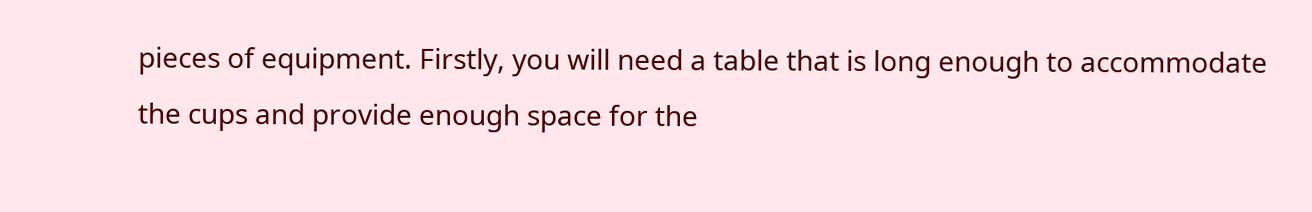pieces of equipment. Firstly, you will need a table that is long enough to accommodate the cups and provide enough space for the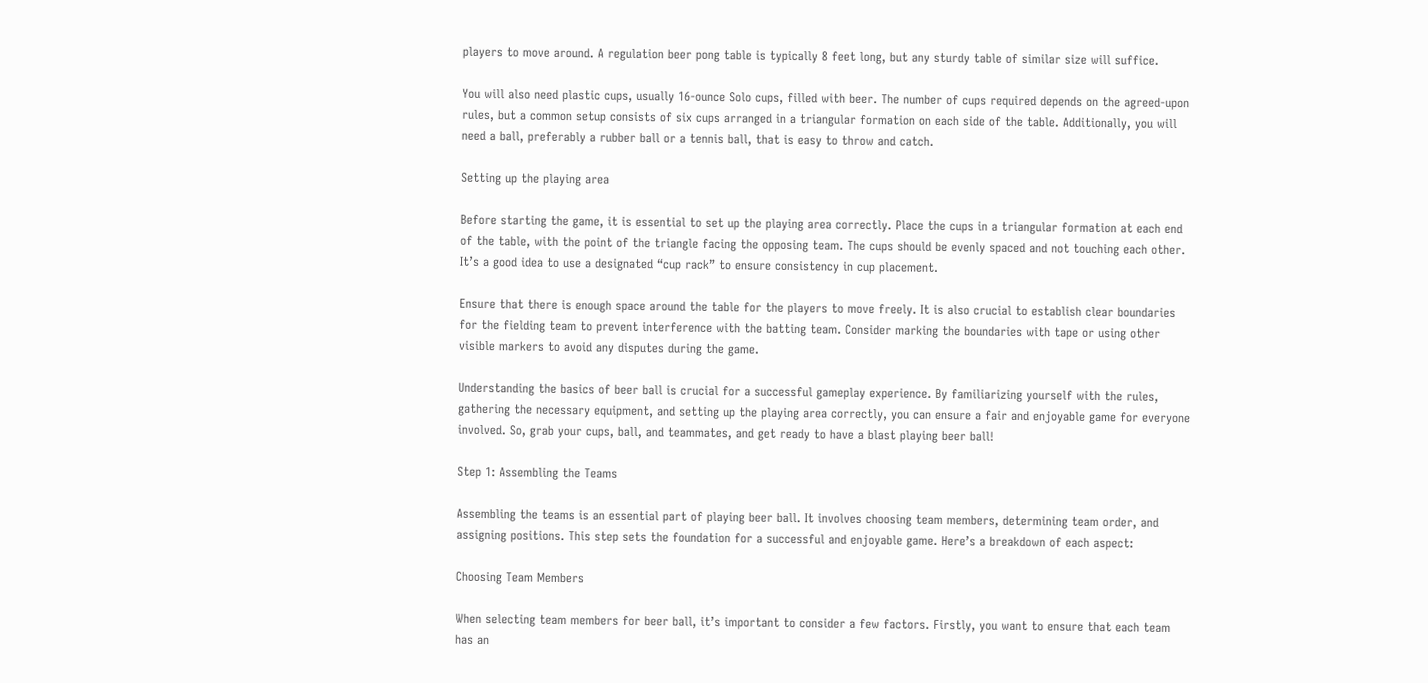players to move around. A regulation beer pong table is typically 8 feet long, but any sturdy table of similar size will suffice.

You will also need plastic cups, usually 16-ounce Solo cups, filled with beer. The number of cups required depends on the agreed-upon rules, but a common setup consists of six cups arranged in a triangular formation on each side of the table. Additionally, you will need a ball, preferably a rubber ball or a tennis ball, that is easy to throw and catch.

Setting up the playing area

Before starting the game, it is essential to set up the playing area correctly. Place the cups in a triangular formation at each end of the table, with the point of the triangle facing the opposing team. The cups should be evenly spaced and not touching each other. It’s a good idea to use a designated “cup rack” to ensure consistency in cup placement.

Ensure that there is enough space around the table for the players to move freely. It is also crucial to establish clear boundaries for the fielding team to prevent interference with the batting team. Consider marking the boundaries with tape or using other visible markers to avoid any disputes during the game.

Understanding the basics of beer ball is crucial for a successful gameplay experience. By familiarizing yourself with the rules, gathering the necessary equipment, and setting up the playing area correctly, you can ensure a fair and enjoyable game for everyone involved. So, grab your cups, ball, and teammates, and get ready to have a blast playing beer ball!

Step 1: Assembling the Teams

Assembling the teams is an essential part of playing beer ball. It involves choosing team members, determining team order, and assigning positions. This step sets the foundation for a successful and enjoyable game. Here’s a breakdown of each aspect:

Choosing Team Members

When selecting team members for beer ball, it’s important to consider a few factors. Firstly, you want to ensure that each team has an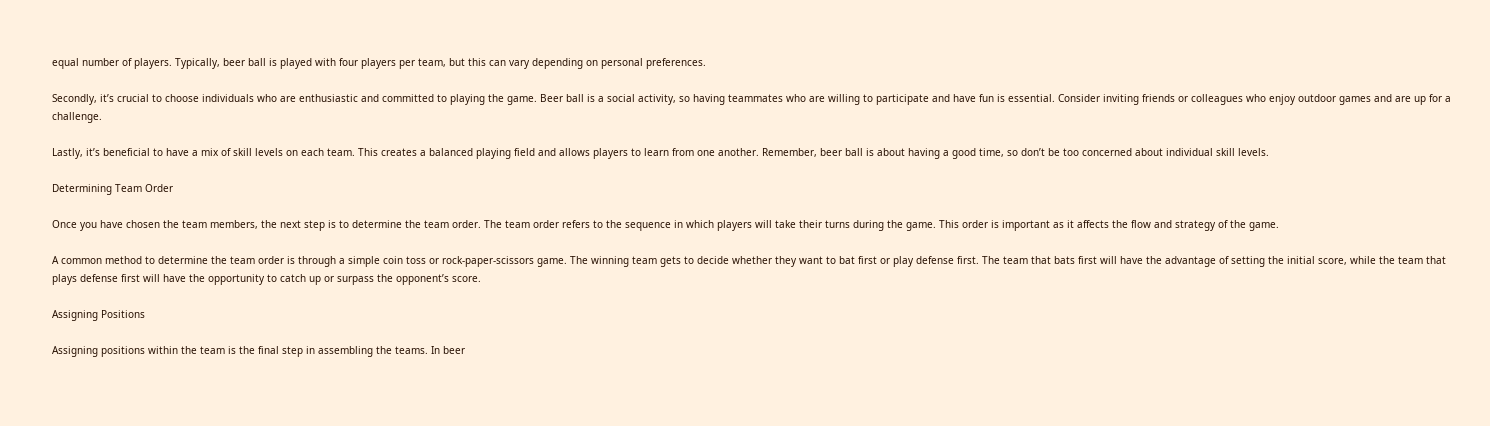equal number of players. Typically, beer ball is played with four players per team, but this can vary depending on personal preferences.

Secondly, it’s crucial to choose individuals who are enthusiastic and committed to playing the game. Beer ball is a social activity, so having teammates who are willing to participate and have fun is essential. Consider inviting friends or colleagues who enjoy outdoor games and are up for a challenge.

Lastly, it’s beneficial to have a mix of skill levels on each team. This creates a balanced playing field and allows players to learn from one another. Remember, beer ball is about having a good time, so don’t be too concerned about individual skill levels.

Determining Team Order

Once you have chosen the team members, the next step is to determine the team order. The team order refers to the sequence in which players will take their turns during the game. This order is important as it affects the flow and strategy of the game.

A common method to determine the team order is through a simple coin toss or rock-paper-scissors game. The winning team gets to decide whether they want to bat first or play defense first. The team that bats first will have the advantage of setting the initial score, while the team that plays defense first will have the opportunity to catch up or surpass the opponent’s score.

Assigning Positions

Assigning positions within the team is the final step in assembling the teams. In beer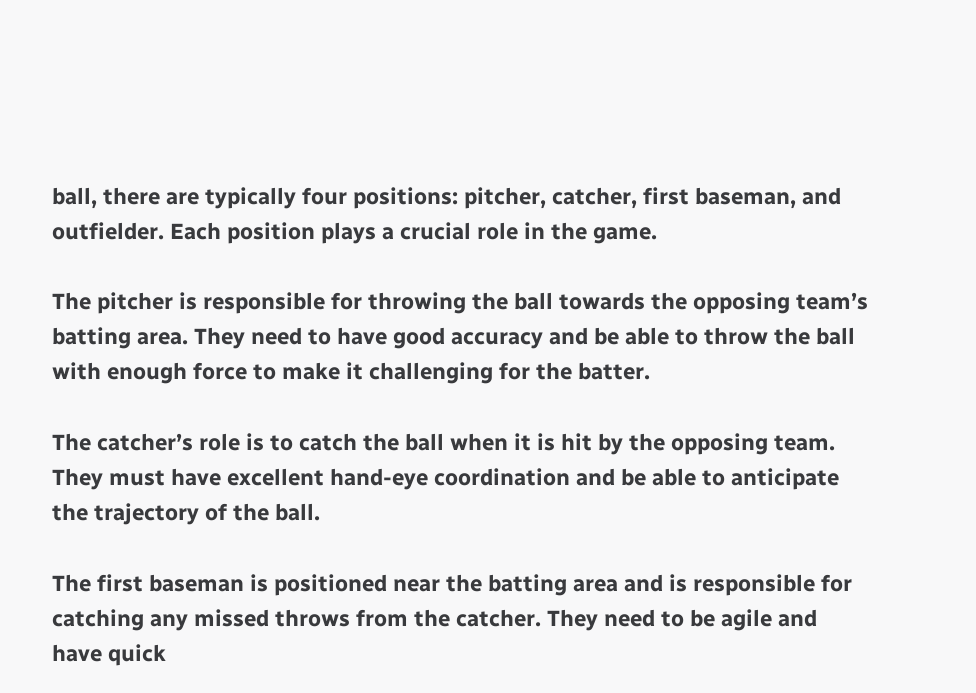ball, there are typically four positions: pitcher, catcher, first baseman, and outfielder. Each position plays a crucial role in the game.

The pitcher is responsible for throwing the ball towards the opposing team’s batting area. They need to have good accuracy and be able to throw the ball with enough force to make it challenging for the batter.

The catcher’s role is to catch the ball when it is hit by the opposing team. They must have excellent hand-eye coordination and be able to anticipate the trajectory of the ball.

The first baseman is positioned near the batting area and is responsible for catching any missed throws from the catcher. They need to be agile and have quick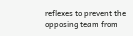reflexes to prevent the opposing team from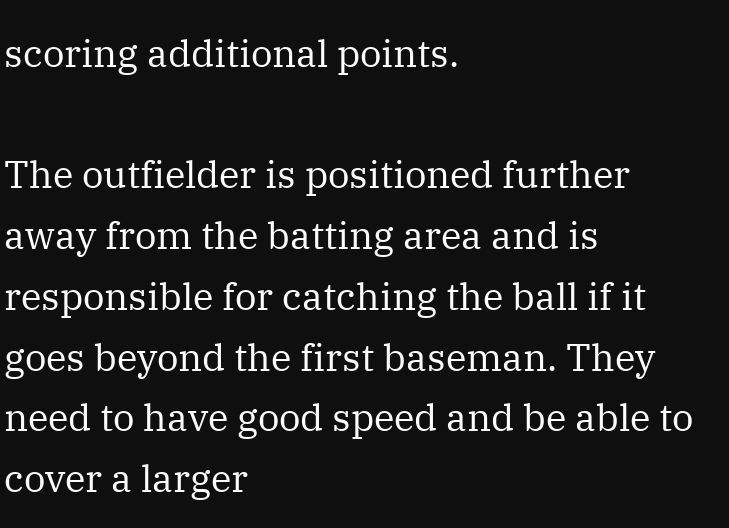scoring additional points.

The outfielder is positioned further away from the batting area and is responsible for catching the ball if it goes beyond the first baseman. They need to have good speed and be able to cover a larger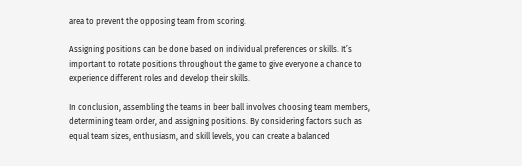area to prevent the opposing team from scoring.

Assigning positions can be done based on individual preferences or skills. It’s important to rotate positions throughout the game to give everyone a chance to experience different roles and develop their skills.

In conclusion, assembling the teams in beer ball involves choosing team members, determining team order, and assigning positions. By considering factors such as equal team sizes, enthusiasm, and skill levels, you can create a balanced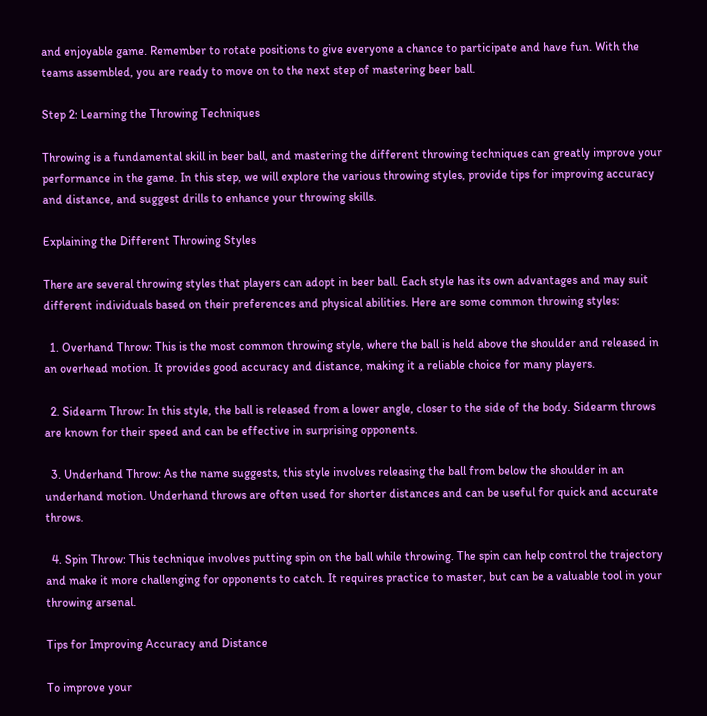and enjoyable game. Remember to rotate positions to give everyone a chance to participate and have fun. With the teams assembled, you are ready to move on to the next step of mastering beer ball.

Step 2: Learning the Throwing Techniques

Throwing is a fundamental skill in beer ball, and mastering the different throwing techniques can greatly improve your performance in the game. In this step, we will explore the various throwing styles, provide tips for improving accuracy and distance, and suggest drills to enhance your throwing skills.

Explaining the Different Throwing Styles

There are several throwing styles that players can adopt in beer ball. Each style has its own advantages and may suit different individuals based on their preferences and physical abilities. Here are some common throwing styles:

  1. Overhand Throw: This is the most common throwing style, where the ball is held above the shoulder and released in an overhead motion. It provides good accuracy and distance, making it a reliable choice for many players.

  2. Sidearm Throw: In this style, the ball is released from a lower angle, closer to the side of the body. Sidearm throws are known for their speed and can be effective in surprising opponents.

  3. Underhand Throw: As the name suggests, this style involves releasing the ball from below the shoulder in an underhand motion. Underhand throws are often used for shorter distances and can be useful for quick and accurate throws.

  4. Spin Throw: This technique involves putting spin on the ball while throwing. The spin can help control the trajectory and make it more challenging for opponents to catch. It requires practice to master, but can be a valuable tool in your throwing arsenal.

Tips for Improving Accuracy and Distance

To improve your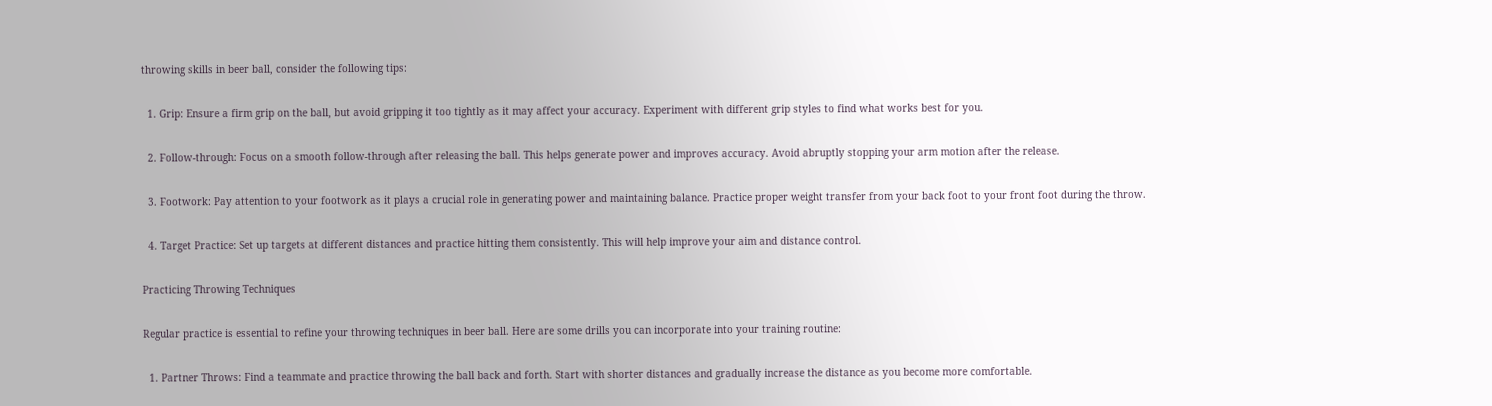throwing skills in beer ball, consider the following tips:

  1. Grip: Ensure a firm grip on the ball, but avoid gripping it too tightly as it may affect your accuracy. Experiment with different grip styles to find what works best for you.

  2. Follow-through: Focus on a smooth follow-through after releasing the ball. This helps generate power and improves accuracy. Avoid abruptly stopping your arm motion after the release.

  3. Footwork: Pay attention to your footwork as it plays a crucial role in generating power and maintaining balance. Practice proper weight transfer from your back foot to your front foot during the throw.

  4. Target Practice: Set up targets at different distances and practice hitting them consistently. This will help improve your aim and distance control.

Practicing Throwing Techniques

Regular practice is essential to refine your throwing techniques in beer ball. Here are some drills you can incorporate into your training routine:

  1. Partner Throws: Find a teammate and practice throwing the ball back and forth. Start with shorter distances and gradually increase the distance as you become more comfortable.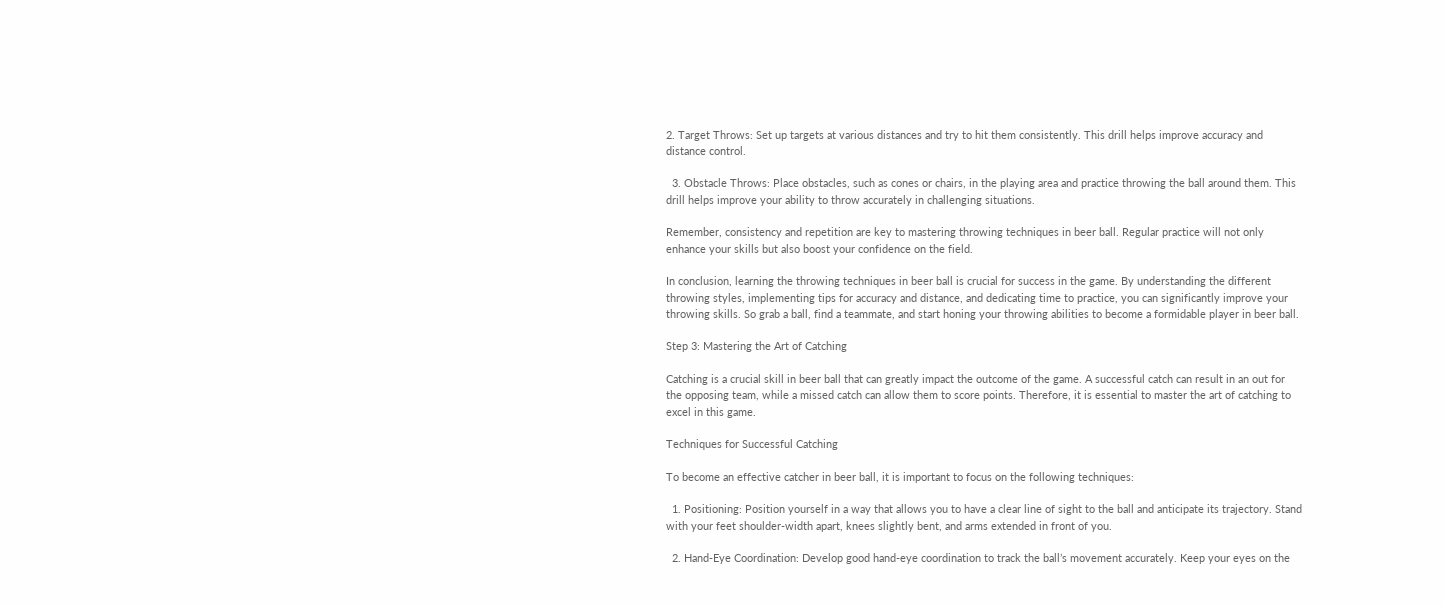2. Target Throws: Set up targets at various distances and try to hit them consistently. This drill helps improve accuracy and distance control.

  3. Obstacle Throws: Place obstacles, such as cones or chairs, in the playing area and practice throwing the ball around them. This drill helps improve your ability to throw accurately in challenging situations.

Remember, consistency and repetition are key to mastering throwing techniques in beer ball. Regular practice will not only enhance your skills but also boost your confidence on the field.

In conclusion, learning the throwing techniques in beer ball is crucial for success in the game. By understanding the different throwing styles, implementing tips for accuracy and distance, and dedicating time to practice, you can significantly improve your throwing skills. So grab a ball, find a teammate, and start honing your throwing abilities to become a formidable player in beer ball.

Step 3: Mastering the Art of Catching

Catching is a crucial skill in beer ball that can greatly impact the outcome of the game. A successful catch can result in an out for the opposing team, while a missed catch can allow them to score points. Therefore, it is essential to master the art of catching to excel in this game.

Techniques for Successful Catching

To become an effective catcher in beer ball, it is important to focus on the following techniques:

  1. Positioning: Position yourself in a way that allows you to have a clear line of sight to the ball and anticipate its trajectory. Stand with your feet shoulder-width apart, knees slightly bent, and arms extended in front of you.

  2. Hand-Eye Coordination: Develop good hand-eye coordination to track the ball’s movement accurately. Keep your eyes on the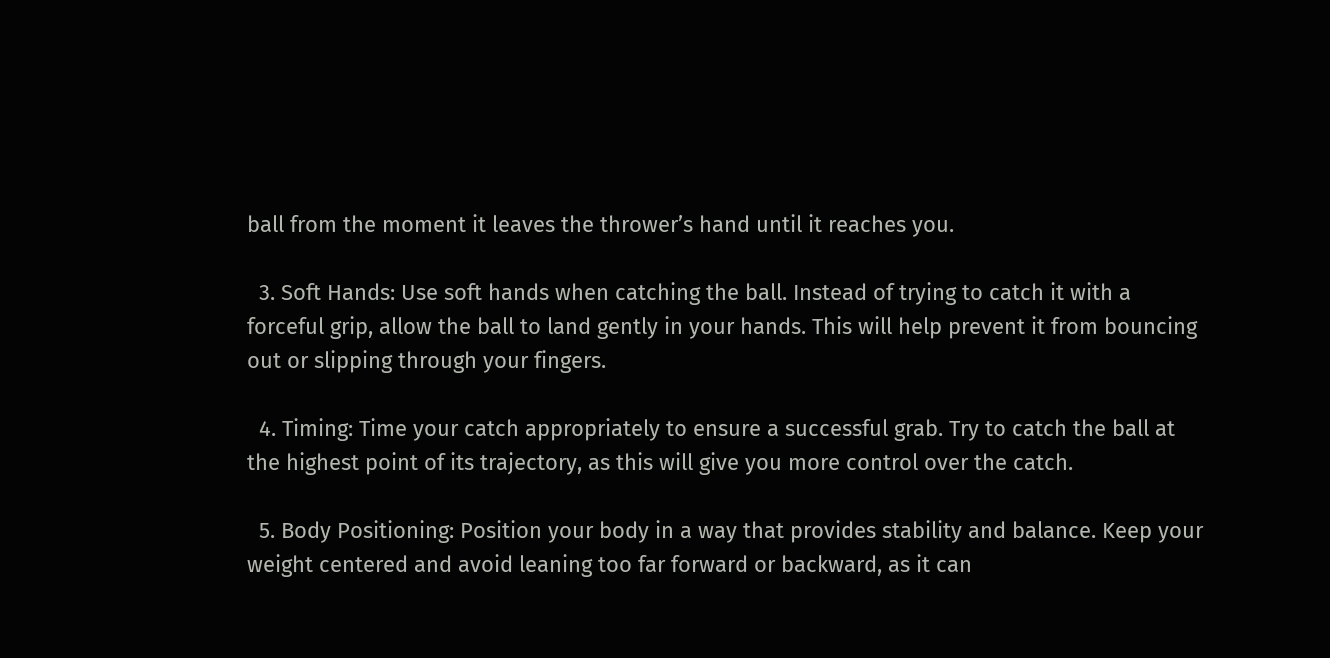ball from the moment it leaves the thrower’s hand until it reaches you.

  3. Soft Hands: Use soft hands when catching the ball. Instead of trying to catch it with a forceful grip, allow the ball to land gently in your hands. This will help prevent it from bouncing out or slipping through your fingers.

  4. Timing: Time your catch appropriately to ensure a successful grab. Try to catch the ball at the highest point of its trajectory, as this will give you more control over the catch.

  5. Body Positioning: Position your body in a way that provides stability and balance. Keep your weight centered and avoid leaning too far forward or backward, as it can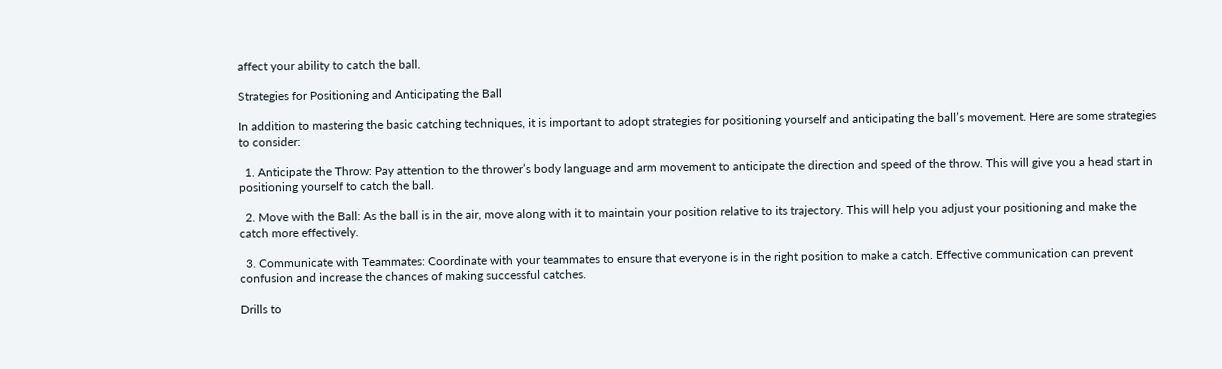affect your ability to catch the ball.

Strategies for Positioning and Anticipating the Ball

In addition to mastering the basic catching techniques, it is important to adopt strategies for positioning yourself and anticipating the ball’s movement. Here are some strategies to consider:

  1. Anticipate the Throw: Pay attention to the thrower’s body language and arm movement to anticipate the direction and speed of the throw. This will give you a head start in positioning yourself to catch the ball.

  2. Move with the Ball: As the ball is in the air, move along with it to maintain your position relative to its trajectory. This will help you adjust your positioning and make the catch more effectively.

  3. Communicate with Teammates: Coordinate with your teammates to ensure that everyone is in the right position to make a catch. Effective communication can prevent confusion and increase the chances of making successful catches.

Drills to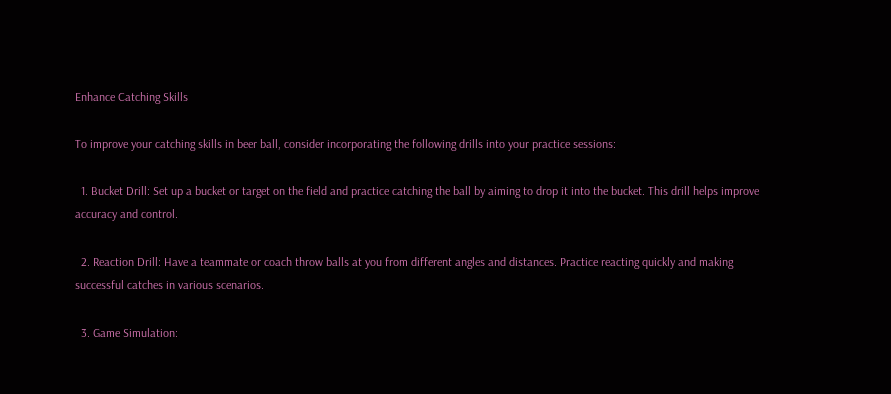Enhance Catching Skills

To improve your catching skills in beer ball, consider incorporating the following drills into your practice sessions:

  1. Bucket Drill: Set up a bucket or target on the field and practice catching the ball by aiming to drop it into the bucket. This drill helps improve accuracy and control.

  2. Reaction Drill: Have a teammate or coach throw balls at you from different angles and distances. Practice reacting quickly and making successful catches in various scenarios.

  3. Game Simulation: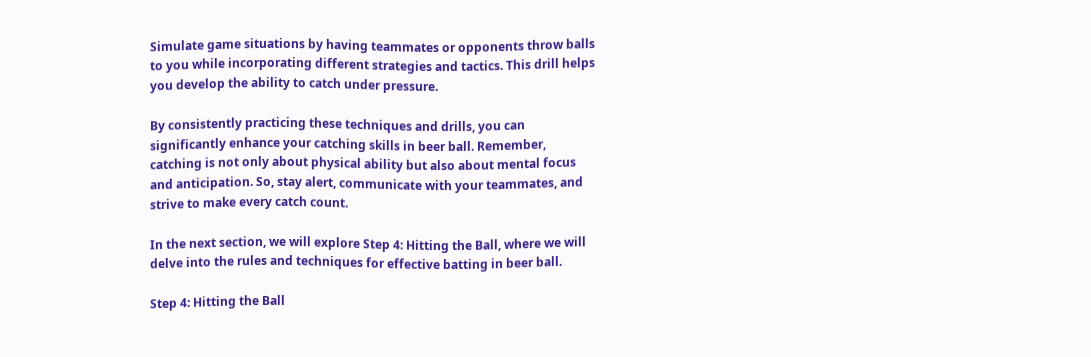Simulate game situations by having teammates or opponents throw balls to you while incorporating different strategies and tactics. This drill helps you develop the ability to catch under pressure.

By consistently practicing these techniques and drills, you can significantly enhance your catching skills in beer ball. Remember, catching is not only about physical ability but also about mental focus and anticipation. So, stay alert, communicate with your teammates, and strive to make every catch count.

In the next section, we will explore Step 4: Hitting the Ball, where we will delve into the rules and techniques for effective batting in beer ball.

Step 4: Hitting the Ball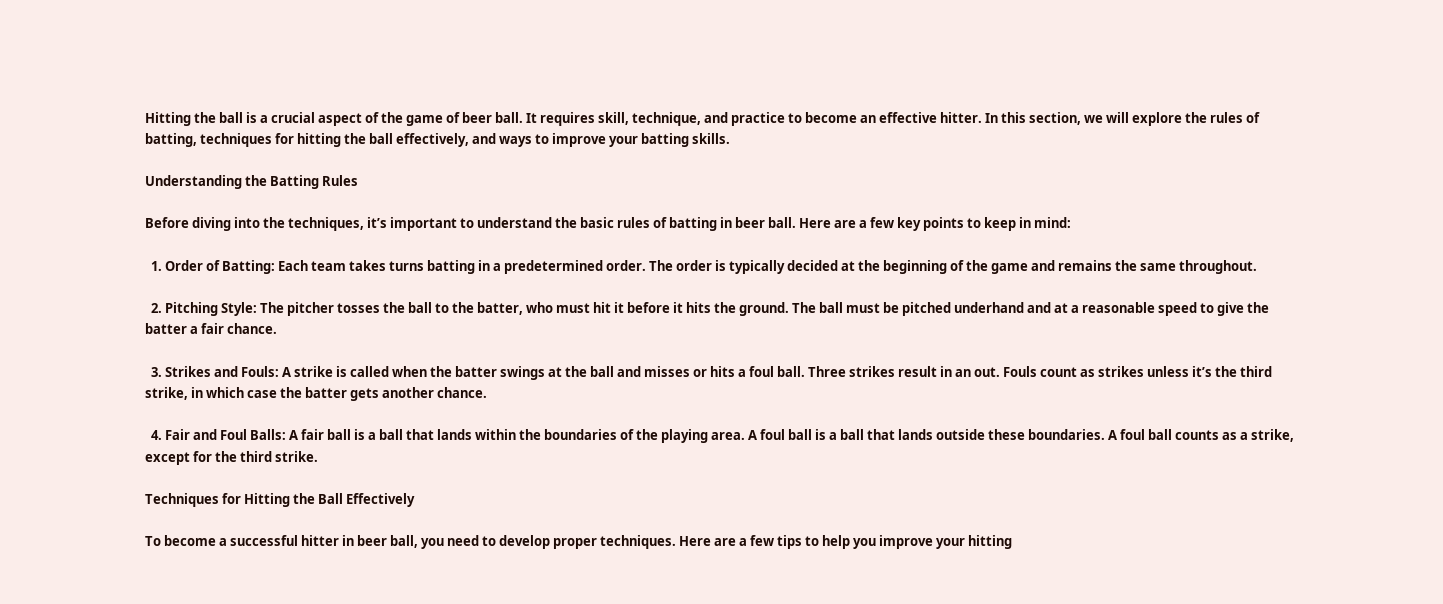Hitting the ball is a crucial aspect of the game of beer ball. It requires skill, technique, and practice to become an effective hitter. In this section, we will explore the rules of batting, techniques for hitting the ball effectively, and ways to improve your batting skills.

Understanding the Batting Rules

Before diving into the techniques, it’s important to understand the basic rules of batting in beer ball. Here are a few key points to keep in mind:

  1. Order of Batting: Each team takes turns batting in a predetermined order. The order is typically decided at the beginning of the game and remains the same throughout.

  2. Pitching Style: The pitcher tosses the ball to the batter, who must hit it before it hits the ground. The ball must be pitched underhand and at a reasonable speed to give the batter a fair chance.

  3. Strikes and Fouls: A strike is called when the batter swings at the ball and misses or hits a foul ball. Three strikes result in an out. Fouls count as strikes unless it’s the third strike, in which case the batter gets another chance.

  4. Fair and Foul Balls: A fair ball is a ball that lands within the boundaries of the playing area. A foul ball is a ball that lands outside these boundaries. A foul ball counts as a strike, except for the third strike.

Techniques for Hitting the Ball Effectively

To become a successful hitter in beer ball, you need to develop proper techniques. Here are a few tips to help you improve your hitting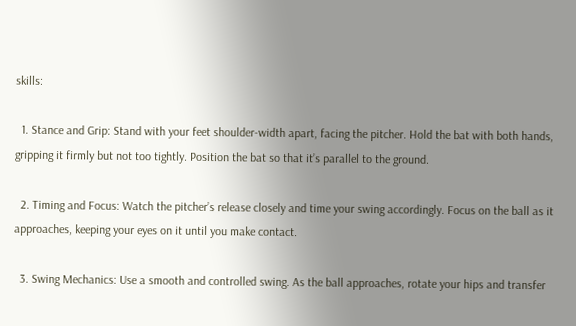skills:

  1. Stance and Grip: Stand with your feet shoulder-width apart, facing the pitcher. Hold the bat with both hands, gripping it firmly but not too tightly. Position the bat so that it’s parallel to the ground.

  2. Timing and Focus: Watch the pitcher’s release closely and time your swing accordingly. Focus on the ball as it approaches, keeping your eyes on it until you make contact.

  3. Swing Mechanics: Use a smooth and controlled swing. As the ball approaches, rotate your hips and transfer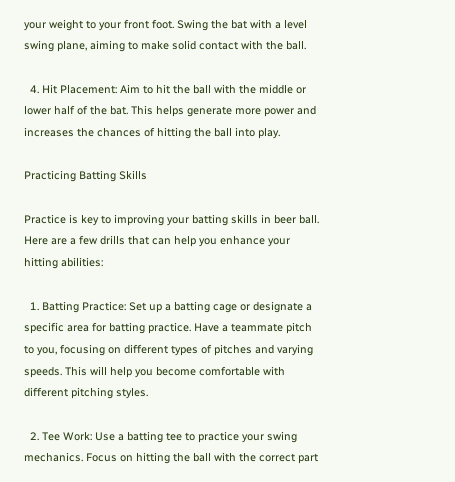your weight to your front foot. Swing the bat with a level swing plane, aiming to make solid contact with the ball.

  4. Hit Placement: Aim to hit the ball with the middle or lower half of the bat. This helps generate more power and increases the chances of hitting the ball into play.

Practicing Batting Skills

Practice is key to improving your batting skills in beer ball. Here are a few drills that can help you enhance your hitting abilities:

  1. Batting Practice: Set up a batting cage or designate a specific area for batting practice. Have a teammate pitch to you, focusing on different types of pitches and varying speeds. This will help you become comfortable with different pitching styles.

  2. Tee Work: Use a batting tee to practice your swing mechanics. Focus on hitting the ball with the correct part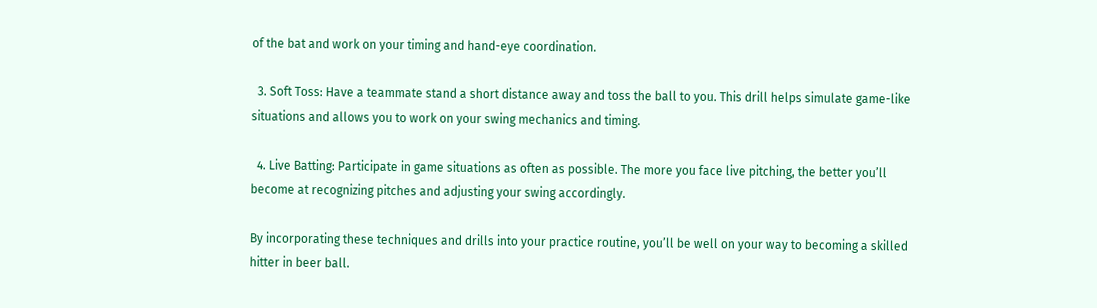of the bat and work on your timing and hand-eye coordination.

  3. Soft Toss: Have a teammate stand a short distance away and toss the ball to you. This drill helps simulate game-like situations and allows you to work on your swing mechanics and timing.

  4. Live Batting: Participate in game situations as often as possible. The more you face live pitching, the better you’ll become at recognizing pitches and adjusting your swing accordingly.

By incorporating these techniques and drills into your practice routine, you’ll be well on your way to becoming a skilled hitter in beer ball.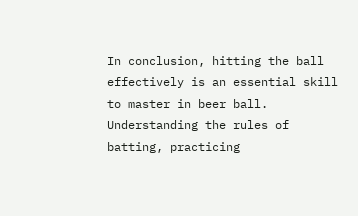In conclusion, hitting the ball effectively is an essential skill to master in beer ball. Understanding the rules of batting, practicing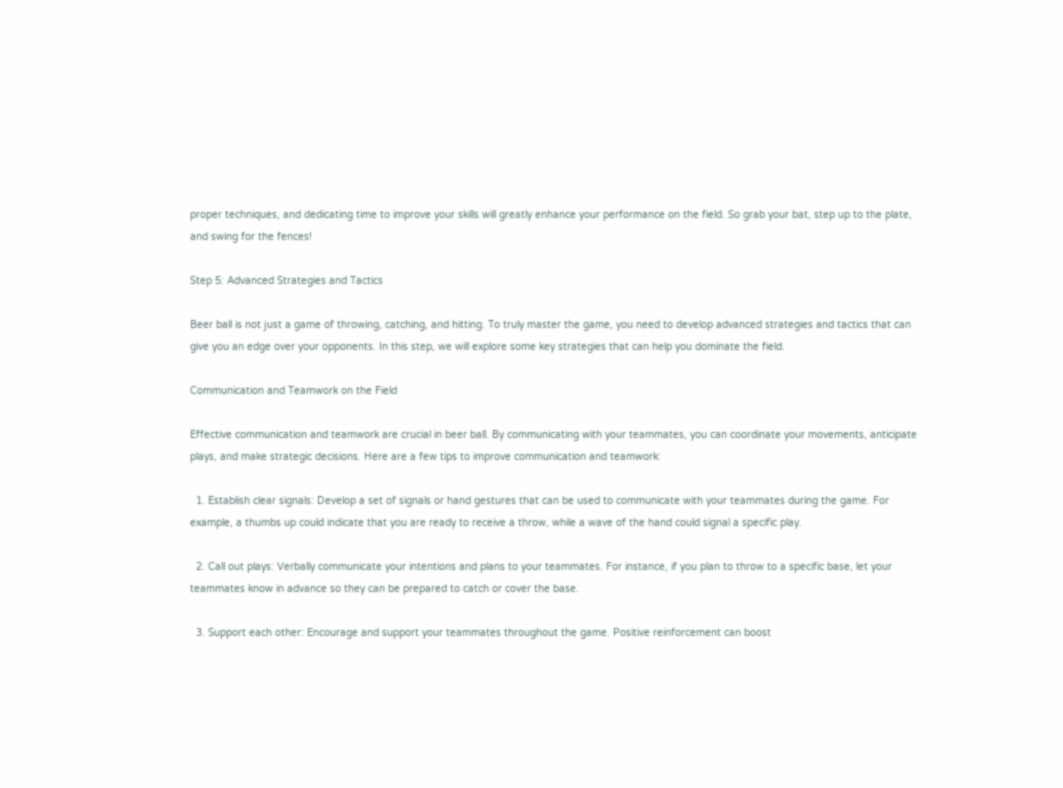proper techniques, and dedicating time to improve your skills will greatly enhance your performance on the field. So grab your bat, step up to the plate, and swing for the fences!

Step 5: Advanced Strategies and Tactics

Beer ball is not just a game of throwing, catching, and hitting. To truly master the game, you need to develop advanced strategies and tactics that can give you an edge over your opponents. In this step, we will explore some key strategies that can help you dominate the field.

Communication and Teamwork on the Field

Effective communication and teamwork are crucial in beer ball. By communicating with your teammates, you can coordinate your movements, anticipate plays, and make strategic decisions. Here are a few tips to improve communication and teamwork:

  1. Establish clear signals: Develop a set of signals or hand gestures that can be used to communicate with your teammates during the game. For example, a thumbs up could indicate that you are ready to receive a throw, while a wave of the hand could signal a specific play.

  2. Call out plays: Verbally communicate your intentions and plans to your teammates. For instance, if you plan to throw to a specific base, let your teammates know in advance so they can be prepared to catch or cover the base.

  3. Support each other: Encourage and support your teammates throughout the game. Positive reinforcement can boost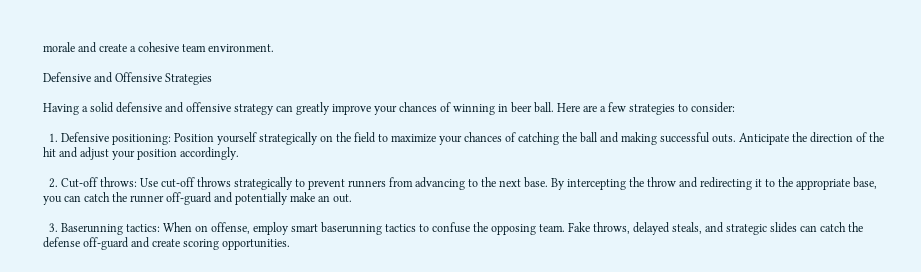morale and create a cohesive team environment.

Defensive and Offensive Strategies

Having a solid defensive and offensive strategy can greatly improve your chances of winning in beer ball. Here are a few strategies to consider:

  1. Defensive positioning: Position yourself strategically on the field to maximize your chances of catching the ball and making successful outs. Anticipate the direction of the hit and adjust your position accordingly.

  2. Cut-off throws: Use cut-off throws strategically to prevent runners from advancing to the next base. By intercepting the throw and redirecting it to the appropriate base, you can catch the runner off-guard and potentially make an out.

  3. Baserunning tactics: When on offense, employ smart baserunning tactics to confuse the opposing team. Fake throws, delayed steals, and strategic slides can catch the defense off-guard and create scoring opportunities.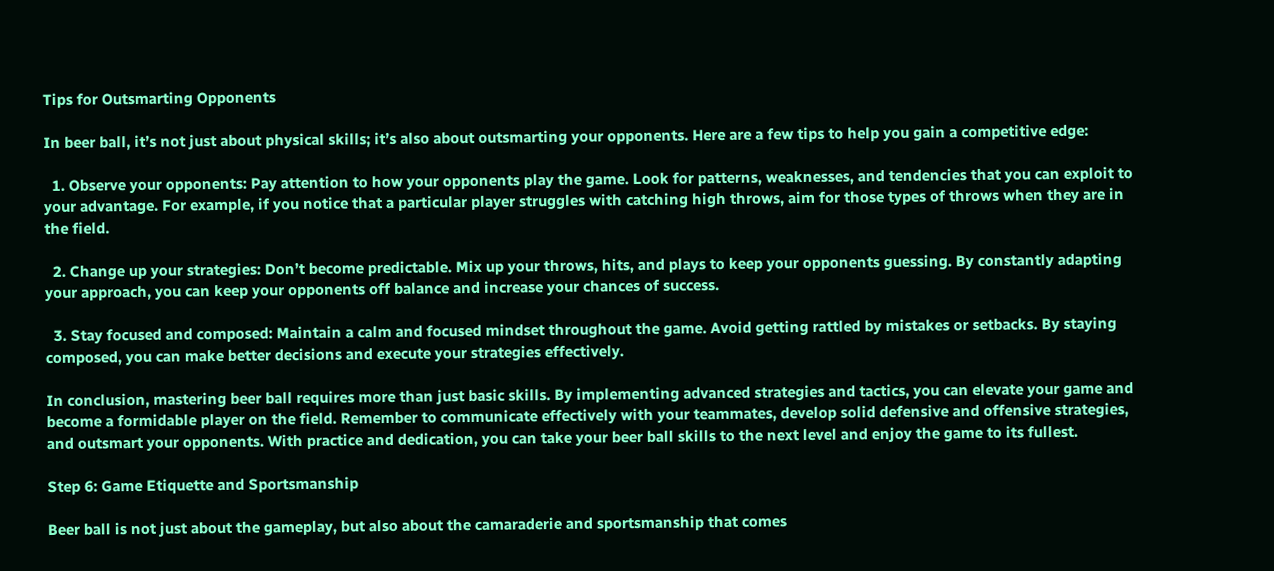Tips for Outsmarting Opponents

In beer ball, it’s not just about physical skills; it’s also about outsmarting your opponents. Here are a few tips to help you gain a competitive edge:

  1. Observe your opponents: Pay attention to how your opponents play the game. Look for patterns, weaknesses, and tendencies that you can exploit to your advantage. For example, if you notice that a particular player struggles with catching high throws, aim for those types of throws when they are in the field.

  2. Change up your strategies: Don’t become predictable. Mix up your throws, hits, and plays to keep your opponents guessing. By constantly adapting your approach, you can keep your opponents off balance and increase your chances of success.

  3. Stay focused and composed: Maintain a calm and focused mindset throughout the game. Avoid getting rattled by mistakes or setbacks. By staying composed, you can make better decisions and execute your strategies effectively.

In conclusion, mastering beer ball requires more than just basic skills. By implementing advanced strategies and tactics, you can elevate your game and become a formidable player on the field. Remember to communicate effectively with your teammates, develop solid defensive and offensive strategies, and outsmart your opponents. With practice and dedication, you can take your beer ball skills to the next level and enjoy the game to its fullest.

Step 6: Game Etiquette and Sportsmanship

Beer ball is not just about the gameplay, but also about the camaraderie and sportsmanship that comes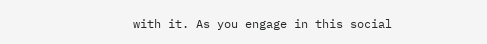with it. As you engage in this social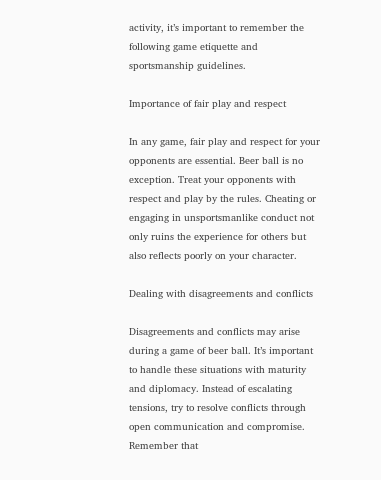activity, it’s important to remember the following game etiquette and sportsmanship guidelines.

Importance of fair play and respect

In any game, fair play and respect for your opponents are essential. Beer ball is no exception. Treat your opponents with respect and play by the rules. Cheating or engaging in unsportsmanlike conduct not only ruins the experience for others but also reflects poorly on your character.

Dealing with disagreements and conflicts

Disagreements and conflicts may arise during a game of beer ball. It’s important to handle these situations with maturity and diplomacy. Instead of escalating tensions, try to resolve conflicts through open communication and compromise. Remember that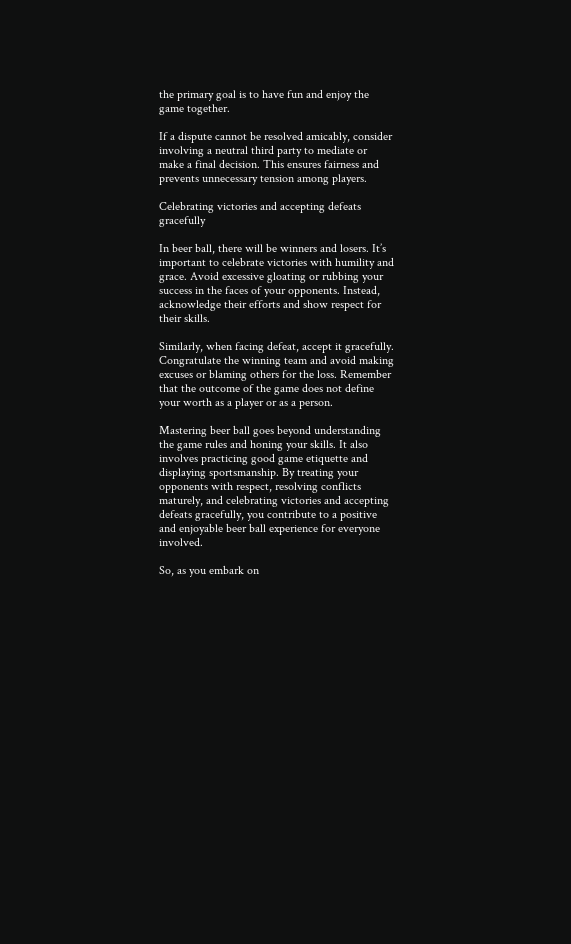the primary goal is to have fun and enjoy the game together.

If a dispute cannot be resolved amicably, consider involving a neutral third party to mediate or make a final decision. This ensures fairness and prevents unnecessary tension among players.

Celebrating victories and accepting defeats gracefully

In beer ball, there will be winners and losers. It’s important to celebrate victories with humility and grace. Avoid excessive gloating or rubbing your success in the faces of your opponents. Instead, acknowledge their efforts and show respect for their skills.

Similarly, when facing defeat, accept it gracefully. Congratulate the winning team and avoid making excuses or blaming others for the loss. Remember that the outcome of the game does not define your worth as a player or as a person.

Mastering beer ball goes beyond understanding the game rules and honing your skills. It also involves practicing good game etiquette and displaying sportsmanship. By treating your opponents with respect, resolving conflicts maturely, and celebrating victories and accepting defeats gracefully, you contribute to a positive and enjoyable beer ball experience for everyone involved.

So, as you embark on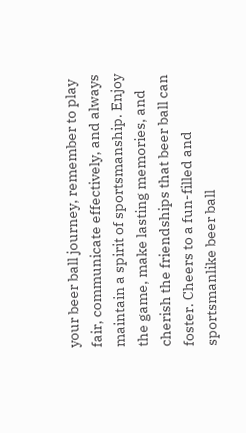your beer ball journey, remember to play fair, communicate effectively, and always maintain a spirit of sportsmanship. Enjoy the game, make lasting memories, and cherish the friendships that beer ball can foster. Cheers to a fun-filled and sportsmanlike beer ball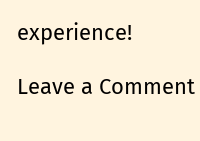experience!

Leave a Comment